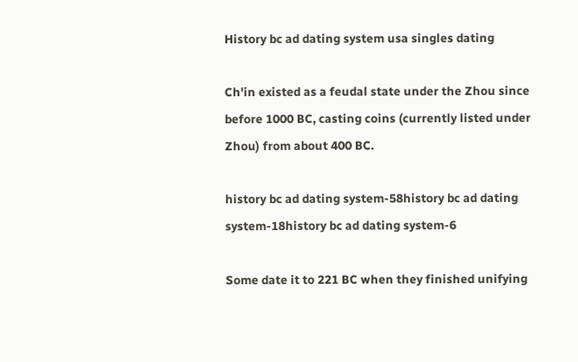History bc ad dating system usa singles dating

Ch'in existed as a feudal state under the Zhou since before 1000 BC, casting coins (currently listed under Zhou) from about 400 BC.

history bc ad dating system-58history bc ad dating system-18history bc ad dating system-6

Some date it to 221 BC when they finished unifying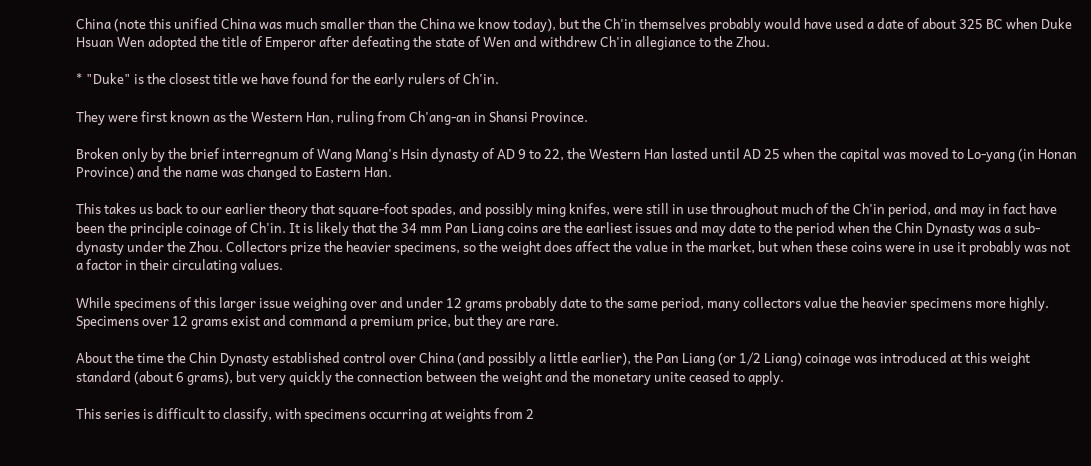China (note this unified China was much smaller than the China we know today), but the Ch'in themselves probably would have used a date of about 325 BC when Duke Hsuan Wen adopted the title of Emperor after defeating the state of Wen and withdrew Ch'in allegiance to the Zhou.

* "Duke" is the closest title we have found for the early rulers of Ch'in.

They were first known as the Western Han, ruling from Ch'ang-an in Shansi Province.

Broken only by the brief interregnum of Wang Mang's Hsin dynasty of AD 9 to 22, the Western Han lasted until AD 25 when the capital was moved to Lo-yang (in Honan Province) and the name was changed to Eastern Han.

This takes us back to our earlier theory that square-foot spades, and possibly ming knifes, were still in use throughout much of the Ch'in period, and may in fact have been the principle coinage of Ch'in. It is likely that the 34 mm Pan Liang coins are the earliest issues and may date to the period when the Chin Dynasty was a sub-dynasty under the Zhou. Collectors prize the heavier specimens, so the weight does affect the value in the market, but when these coins were in use it probably was not a factor in their circulating values.

While specimens of this larger issue weighing over and under 12 grams probably date to the same period, many collectors value the heavier specimens more highly. Specimens over 12 grams exist and command a premium price, but they are rare.

About the time the Chin Dynasty established control over China (and possibly a little earlier), the Pan Liang (or 1/2 Liang) coinage was introduced at this weight standard (about 6 grams), but very quickly the connection between the weight and the monetary unite ceased to apply.

This series is difficult to classify, with specimens occurring at weights from 2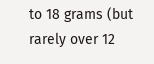to 18 grams (but rarely over 12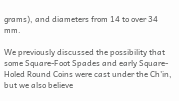grams), and diameters from 14 to over 34 mm.

We previously discussed the possibility that some Square-Foot Spades and early Square-Holed Round Coins were cast under the Ch'in, but we also believe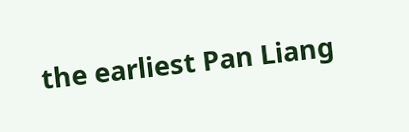the earliest Pan Liang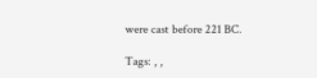were cast before 221 BC.

Tags: , ,